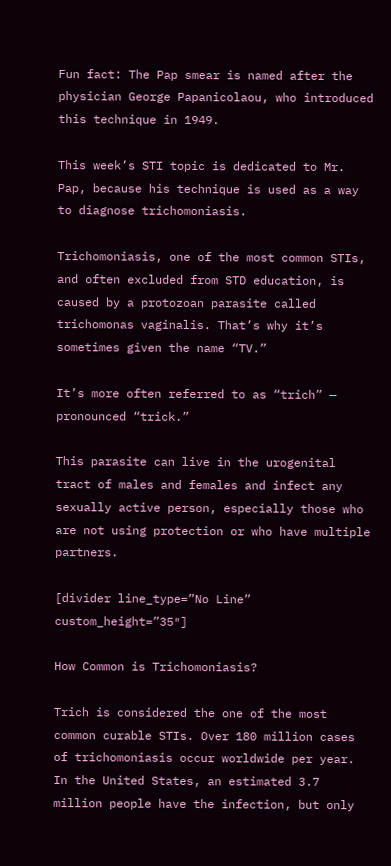Fun fact: The Pap smear is named after the physician George Papanicolaou, who introduced this technique in 1949.

This week’s STI topic is dedicated to Mr. Pap, because his technique is used as a way to diagnose trichomoniasis.

Trichomoniasis, one of the most common STIs, and often excluded from STD education, is caused by a protozoan parasite called trichomonas vaginalis. That’s why it’s sometimes given the name “TV.”

It’s more often referred to as “trich” — pronounced “trick.”

This parasite can live in the urogenital tract of males and females and infect any sexually active person, especially those who are not using protection or who have multiple partners.

[divider line_type=”No Line” custom_height=”35″]

How Common is Trichomoniasis?

Trich is considered the one of the most common curable STIs. Over 180 million cases of trichomoniasis occur worldwide per year. In the United States, an estimated 3.7 million people have the infection, but only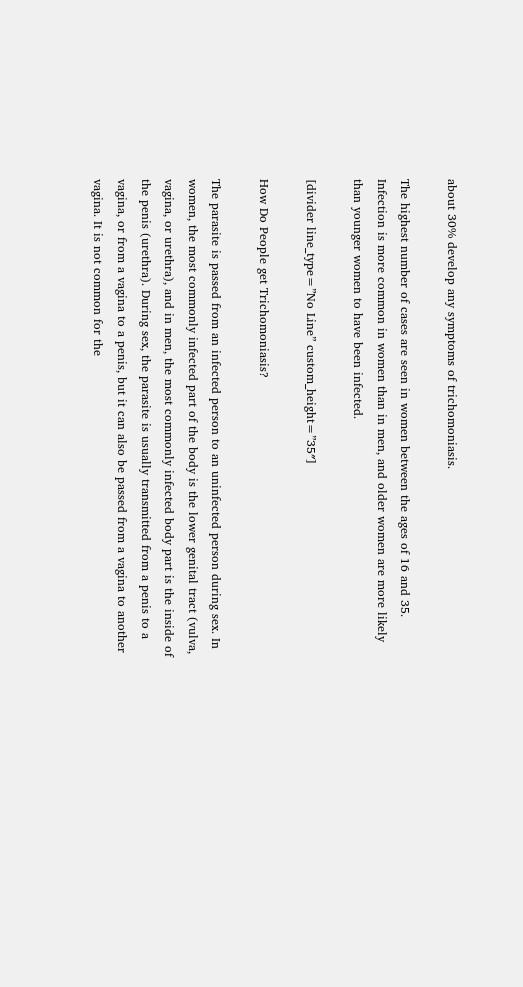about 30% develop any symptoms of trichomoniasis.

The highest number of cases are seen in women between the ages of 16 and 35. Infection is more common in women than in men, and older women are more likely than younger women to have been infected.

[divider line_type=”No Line” custom_height=”35″]

How Do People get Trichomoniasis?

The parasite is passed from an infected person to an uninfected person during sex. In women, the most commonly infected part of the body is the lower genital tract (vulva, vagina, or urethra), and in men, the most commonly infected body part is the inside of the penis (urethra). During sex, the parasite is usually transmitted from a penis to a vagina, or from a vagina to a penis, but it can also be passed from a vagina to another vagina. It is not common for the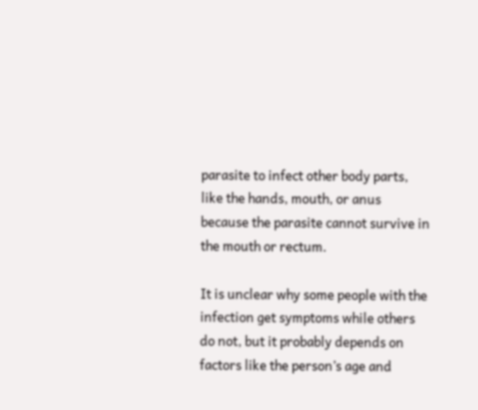parasite to infect other body parts, like the hands, mouth, or anus because the parasite cannot survive in the mouth or rectum.

It is unclear why some people with the infection get symptoms while others do not, but it probably depends on factors like the person’s age and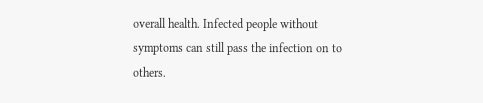overall health. Infected people without symptoms can still pass the infection on to others.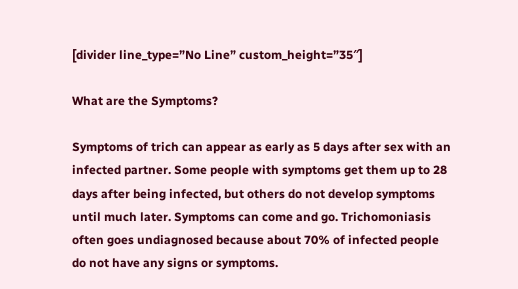[divider line_type=”No Line” custom_height=”35″]

What are the Symptoms?

Symptoms of trich can appear as early as 5 days after sex with an infected partner. Some people with symptoms get them up to 28 days after being infected, but others do not develop symptoms until much later. Symptoms can come and go. Trichomoniasis often goes undiagnosed because about 70% of infected people do not have any signs or symptoms.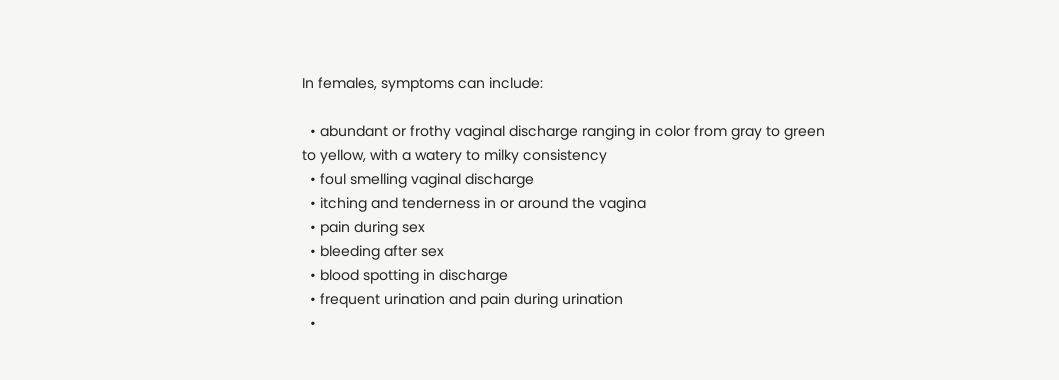In females, symptoms can include:

  • abundant or frothy vaginal discharge ranging in color from gray to green to yellow, with a watery to milky consistency
  • foul smelling vaginal discharge
  • itching and tenderness in or around the vagina
  • pain during sex
  • bleeding after sex
  • blood spotting in discharge
  • frequent urination and pain during urination
  •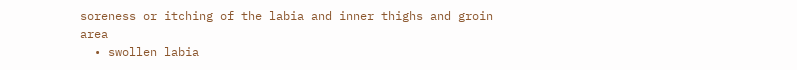soreness or itching of the labia and inner thighs and groin area
  • swollen labia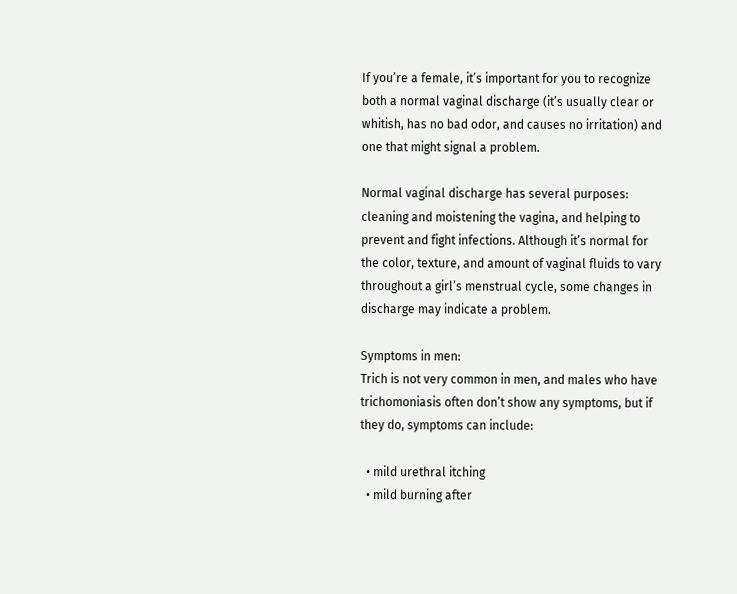If you’re a female, it’s important for you to recognize both a normal vaginal discharge (it’s usually clear or whitish, has no bad odor, and causes no irritation) and one that might signal a problem.

Normal vaginal discharge has several purposes: cleaning and moistening the vagina, and helping to prevent and fight infections. Although it’s normal for the color, texture, and amount of vaginal fluids to vary throughout a girl’s menstrual cycle, some changes in discharge may indicate a problem.

Symptoms in men:
Trich is not very common in men, and males who have trichomoniasis often don’t show any symptoms, but if they do, symptoms can include:

  • mild urethral itching
  • mild burning after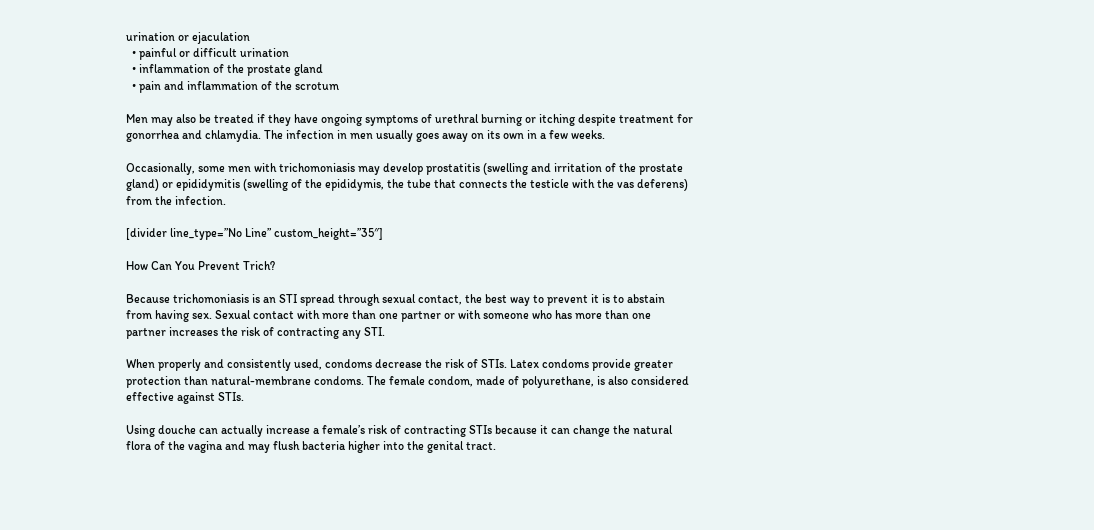urination or ejaculation
  • painful or difficult urination
  • inflammation of the prostate gland
  • pain and inflammation of the scrotum

Men may also be treated if they have ongoing symptoms of urethral burning or itching despite treatment for gonorrhea and chlamydia. The infection in men usually goes away on its own in a few weeks.

Occasionally, some men with trichomoniasis may develop prostatitis (swelling and irritation of the prostate gland) or epididymitis (swelling of the epididymis, the tube that connects the testicle with the vas deferens) from the infection.

[divider line_type=”No Line” custom_height=”35″]

How Can You Prevent Trich?

Because trichomoniasis is an STI spread through sexual contact, the best way to prevent it is to abstain from having sex. Sexual contact with more than one partner or with someone who has more than one partner increases the risk of contracting any STI.

When properly and consistently used, condoms decrease the risk of STIs. Latex condoms provide greater protection than natural-membrane condoms. The female condom, made of polyurethane, is also considered effective against STIs.

Using douche can actually increase a female’s risk of contracting STIs because it can change the natural flora of the vagina and may flush bacteria higher into the genital tract.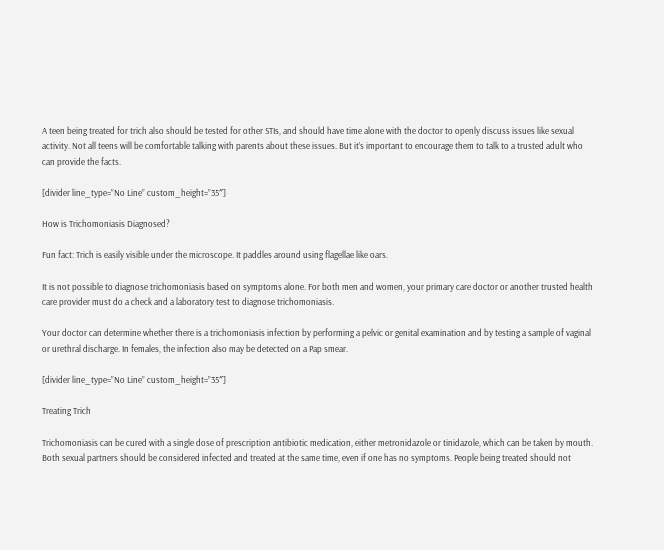A teen being treated for trich also should be tested for other STIs, and should have time alone with the doctor to openly discuss issues like sexual activity. Not all teens will be comfortable talking with parents about these issues. But it’s important to encourage them to talk to a trusted adult who can provide the facts.

[divider line_type=”No Line” custom_height=”35″]

How is Trichomoniasis Diagnosed?

Fun fact: Trich is easily visible under the microscope. It paddles around using flagellae like oars.

It is not possible to diagnose trichomoniasis based on symptoms alone. For both men and women, your primary care doctor or another trusted health care provider must do a check and a laboratory test to diagnose trichomoniasis.

Your doctor can determine whether there is a trichomoniasis infection by performing a pelvic or genital examination and by testing a sample of vaginal or urethral discharge. In females, the infection also may be detected on a Pap smear.

[divider line_type=”No Line” custom_height=”35″]

Treating Trich

Trichomoniasis can be cured with a single dose of prescription antibiotic medication, either metronidazole or tinidazole, which can be taken by mouth. Both sexual partners should be considered infected and treated at the same time, even if one has no symptoms. People being treated should not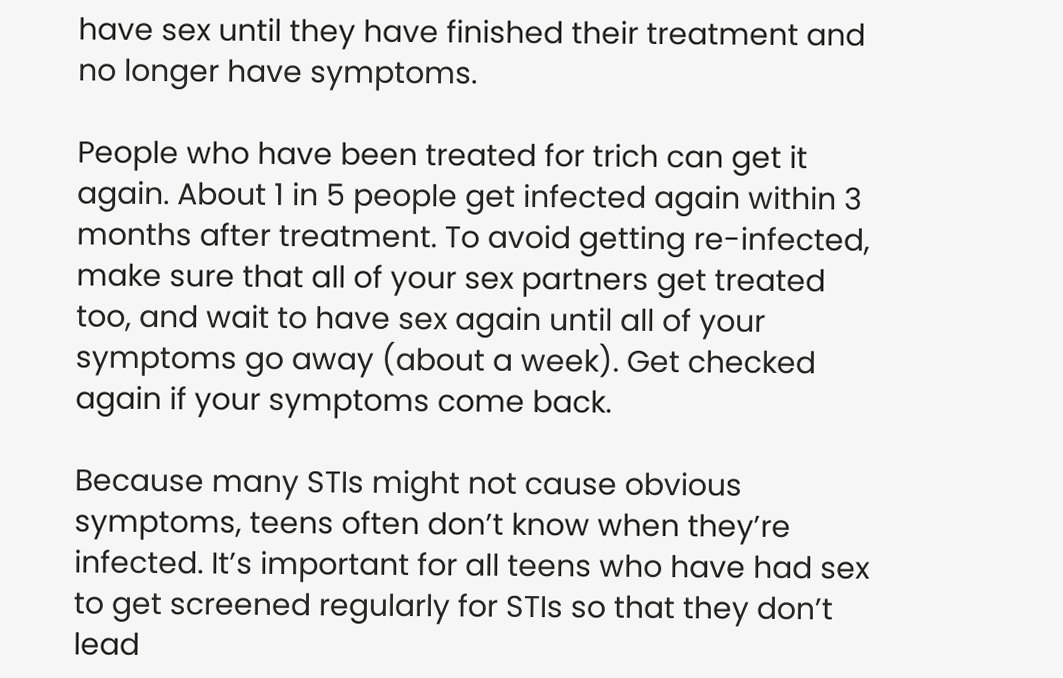have sex until they have finished their treatment and no longer have symptoms.

People who have been treated for trich can get it again. About 1 in 5 people get infected again within 3 months after treatment. To avoid getting re-infected, make sure that all of your sex partners get treated too, and wait to have sex again until all of your symptoms go away (about a week). Get checked again if your symptoms come back.

Because many STIs might not cause obvious symptoms, teens often don’t know when they’re infected. It’s important for all teens who have had sex to get screened regularly for STIs so that they don’t lead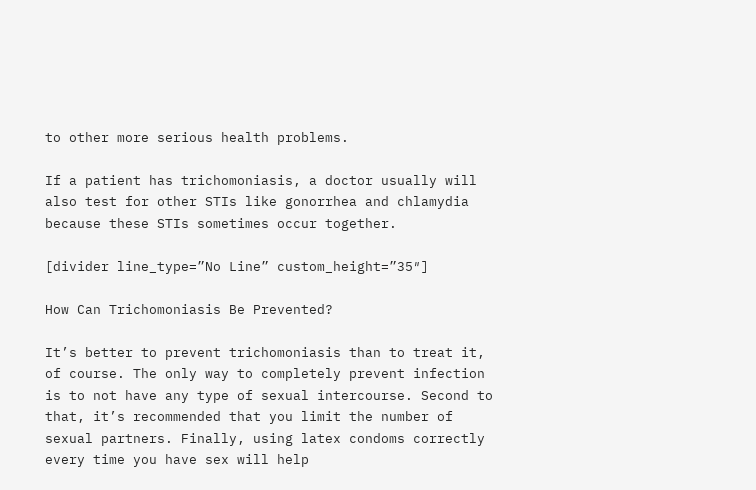to other more serious health problems.

If a patient has trichomoniasis, a doctor usually will also test for other STIs like gonorrhea and chlamydia because these STIs sometimes occur together.

[divider line_type=”No Line” custom_height=”35″]

How Can Trichomoniasis Be Prevented?

It’s better to prevent trichomoniasis than to treat it, of course. The only way to completely prevent infection is to not have any type of sexual intercourse. Second to that, it’s recommended that you limit the number of sexual partners. Finally, using latex condoms correctly every time you have sex will help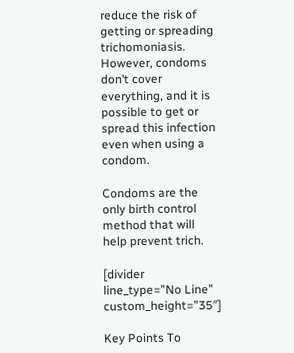reduce the risk of getting or spreading trichomoniasis. However, condoms don’t cover everything, and it is possible to get or spread this infection even when using a condom.

Condoms are the only birth control method that will help prevent trich.

[divider line_type=”No Line” custom_height=”35″]

Key Points To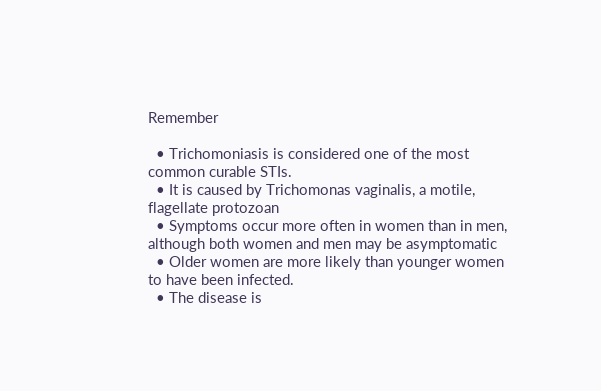Remember

  • Trichomoniasis is considered one of the most common curable STIs.
  • It is caused by Trichomonas vaginalis, a motile, flagellate protozoan
  • Symptoms occur more often in women than in men, although both women and men may be asymptomatic
  • Older women are more likely than younger women to have been infected.
  • The disease is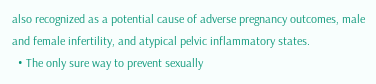also recognized as a potential cause of adverse pregnancy outcomes, male and female infertility, and atypical pelvic inflammatory states.
  • The only sure way to prevent sexually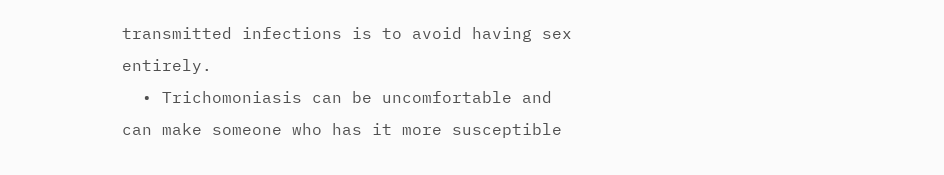transmitted infections is to avoid having sex entirely.
  • Trichomoniasis can be uncomfortable and can make someone who has it more susceptible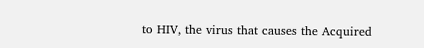to HIV, the virus that causes the Acquired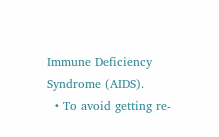Immune Deficiency Syndrome (AIDS).
  • To avoid getting re-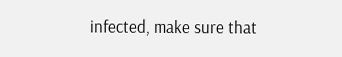infected, make sure that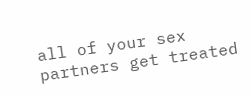all of your sex partners get treated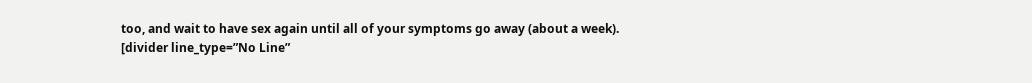too, and wait to have sex again until all of your symptoms go away (about a week).
[divider line_type=”No Line”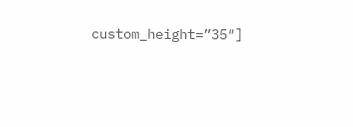custom_height=”35″]